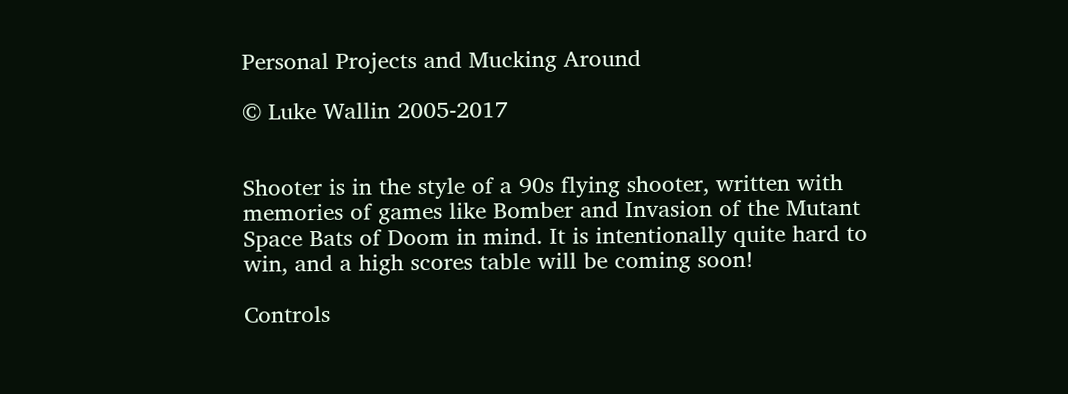Personal Projects and Mucking Around

© Luke Wallin 2005-2017


Shooter is in the style of a 90s flying shooter, written with memories of games like Bomber and Invasion of the Mutant Space Bats of Doom in mind. It is intentionally quite hard to win, and a high scores table will be coming soon!

Controls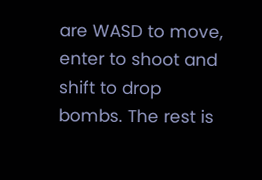are WASD to move, enter to shoot and shift to drop bombs. The rest is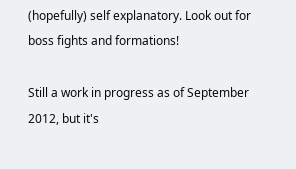(hopefully) self explanatory. Look out for boss fights and formations!

Still a work in progress as of September 2012, but it's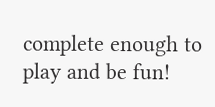complete enough to play and be fun!